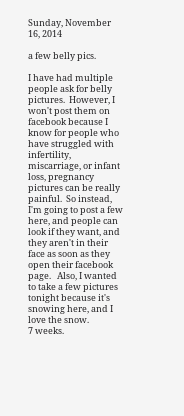Sunday, November 16, 2014

a few belly pics.

I have had multiple people ask for belly pictures.  However, I won't post them on facebook because I know for people who have struggled with infertility, miscarriage, or infant loss, pregnancy pictures can be really painful.  So instead, I'm going to post a few here, and people can look if they want, and they aren't in their face as soon as they open their facebook page.   Also, I wanted to take a few pictures tonight because it's snowing here, and I love the snow.
7 weeks.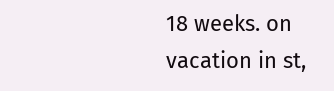18 weeks. on vacation in st,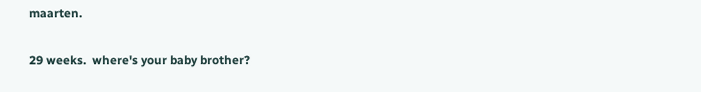maarten.

29 weeks.  where's your baby brother?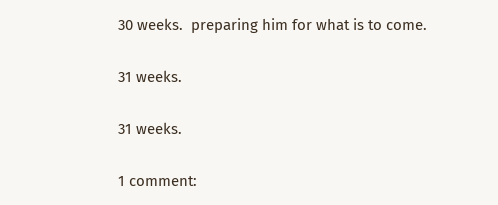30 weeks.  preparing him for what is to come.

31 weeks.

31 weeks.

1 comment: